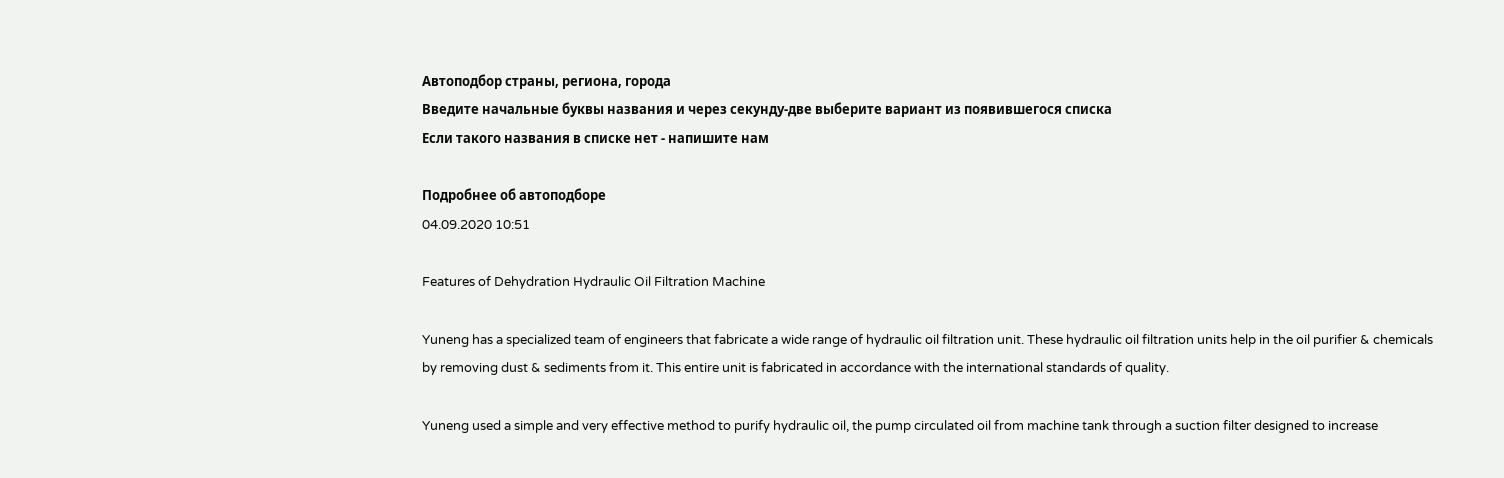Автоподбор страны, региона, города
Введите начальные буквы названия и через секунду-две выберите вариант из появившегося списка
Если такого названия в списке нет - напишите нам

Подробнее об автоподборе
04.09.2020 10:51

Features of Dehydration Hydraulic Oil Filtration Machine

Yuneng has a specialized team of engineers that fabricate a wide range of hydraulic oil filtration unit. These hydraulic oil filtration units help in the oil purifier & chemicals by removing dust & sediments from it. This entire unit is fabricated in accordance with the international standards of quality.

Yuneng used a simple and very effective method to purify hydraulic oil, the pump circulated oil from machine tank through a suction filter designed to increase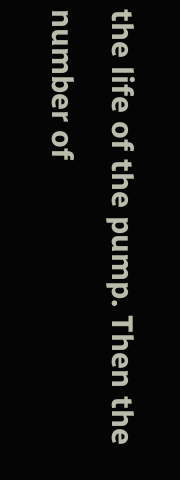the life of the pump. Then the number of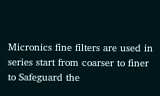Micronics fine filters are used in series start from coarser to finer to Safeguard the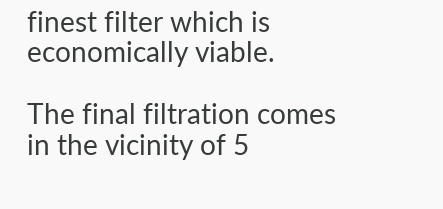finest filter which is economically viable.

The final filtration comes in the vicinity of 5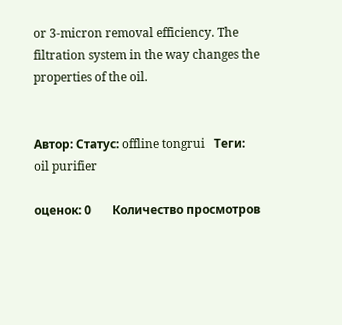or 3-micron removal efficiency. The filtration system in the way changes the properties of the oil.


Автор: Статус: offline tongrui   Теги:  oil purifier

оценок: 0       Количество просмотров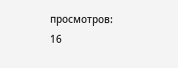просмотров: 16